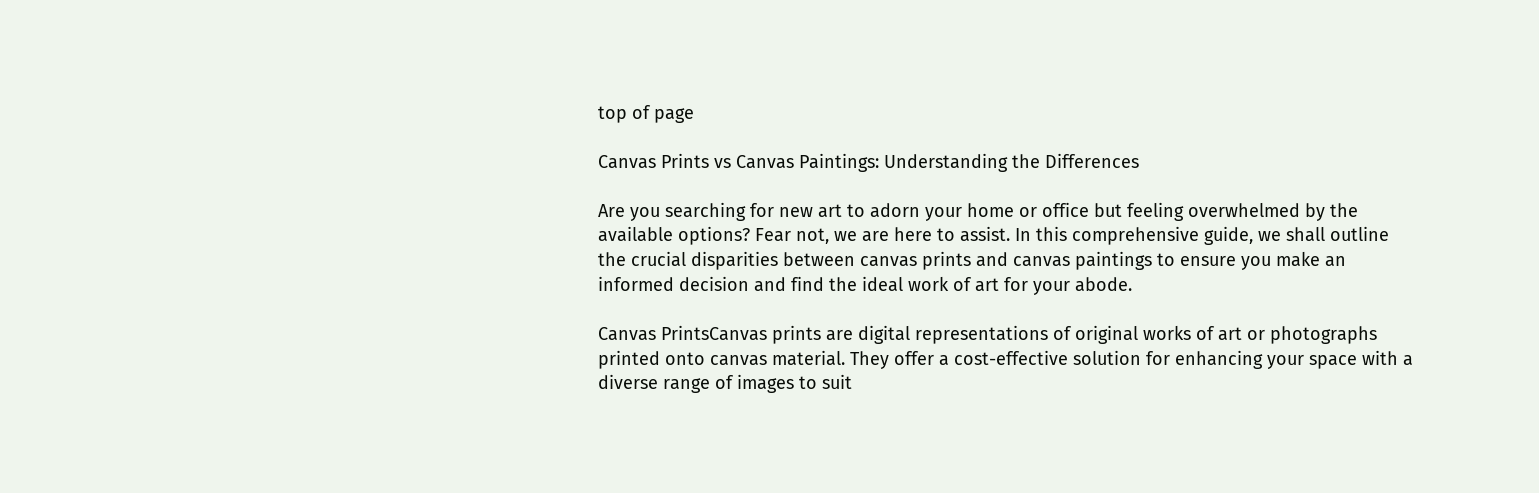top of page

Canvas Prints vs Canvas Paintings: Understanding the Differences

Are you searching for new art to adorn your home or office but feeling overwhelmed by the available options? Fear not, we are here to assist. In this comprehensive guide, we shall outline the crucial disparities between canvas prints and canvas paintings to ensure you make an informed decision and find the ideal work of art for your abode.

Canvas PrintsCanvas prints are digital representations of original works of art or photographs printed onto canvas material. They offer a cost-effective solution for enhancing your space with a diverse range of images to suit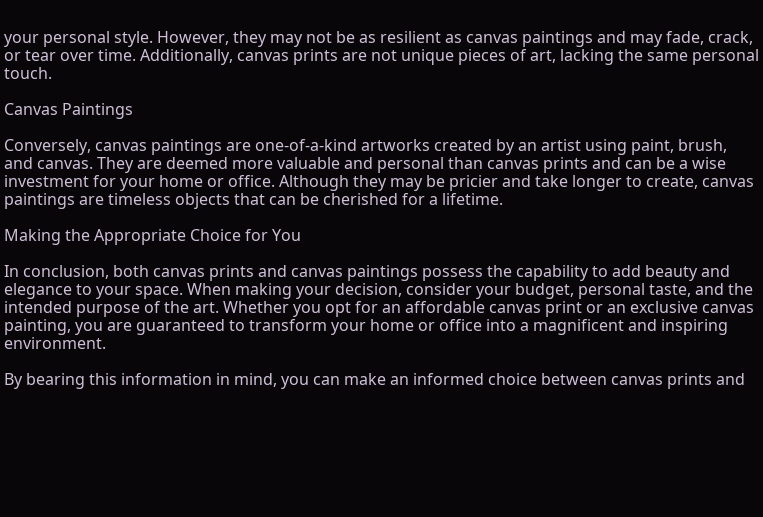your personal style. However, they may not be as resilient as canvas paintings and may fade, crack, or tear over time. Additionally, canvas prints are not unique pieces of art, lacking the same personal touch.

Canvas Paintings

Conversely, canvas paintings are one-of-a-kind artworks created by an artist using paint, brush, and canvas. They are deemed more valuable and personal than canvas prints and can be a wise investment for your home or office. Although they may be pricier and take longer to create, canvas paintings are timeless objects that can be cherished for a lifetime.

Making the Appropriate Choice for You

In conclusion, both canvas prints and canvas paintings possess the capability to add beauty and elegance to your space. When making your decision, consider your budget, personal taste, and the intended purpose of the art. Whether you opt for an affordable canvas print or an exclusive canvas painting, you are guaranteed to transform your home or office into a magnificent and inspiring environment.

By bearing this information in mind, you can make an informed choice between canvas prints and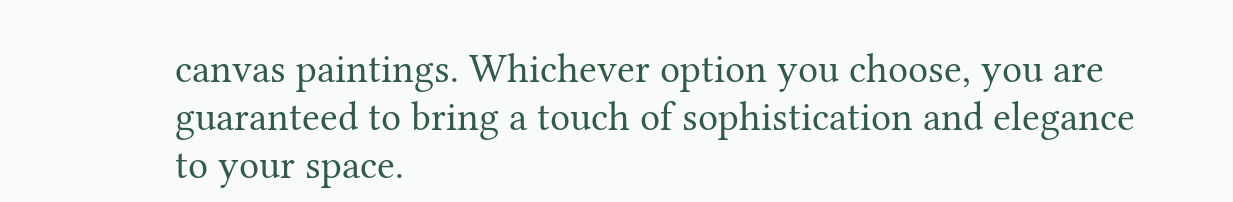canvas paintings. Whichever option you choose, you are guaranteed to bring a touch of sophistication and elegance to your space.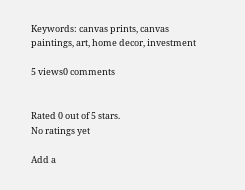Keywords: canvas prints, canvas paintings, art, home decor, investment

5 views0 comments


Rated 0 out of 5 stars.
No ratings yet

Add a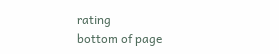rating
bottom of page